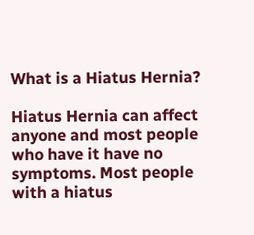What is a Hiatus Hernia?

Hiatus Hernia can affect anyone and most people who have it have no symptoms. Most people with a hiatus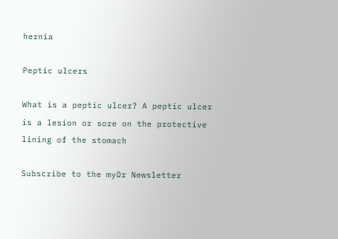hernia

Peptic ulcers

What is a peptic ulcer? A peptic ulcer is a lesion or sore on the protective lining of the stomach

Subscribe to the myDr Newsletter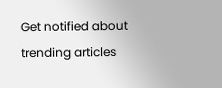Get notified about trending articles